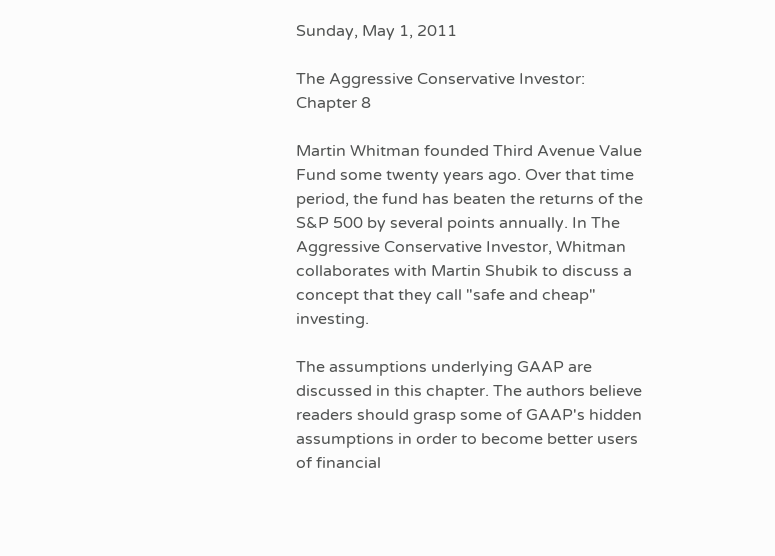Sunday, May 1, 2011

The Aggressive Conservative Investor: Chapter 8

Martin Whitman founded Third Avenue Value Fund some twenty years ago. Over that time period, the fund has beaten the returns of the S&P 500 by several points annually. In The Aggressive Conservative Investor, Whitman collaborates with Martin Shubik to discuss a concept that they call "safe and cheap" investing.

The assumptions underlying GAAP are discussed in this chapter. The authors believe readers should grasp some of GAAP's hidden assumptions in order to become better users of financial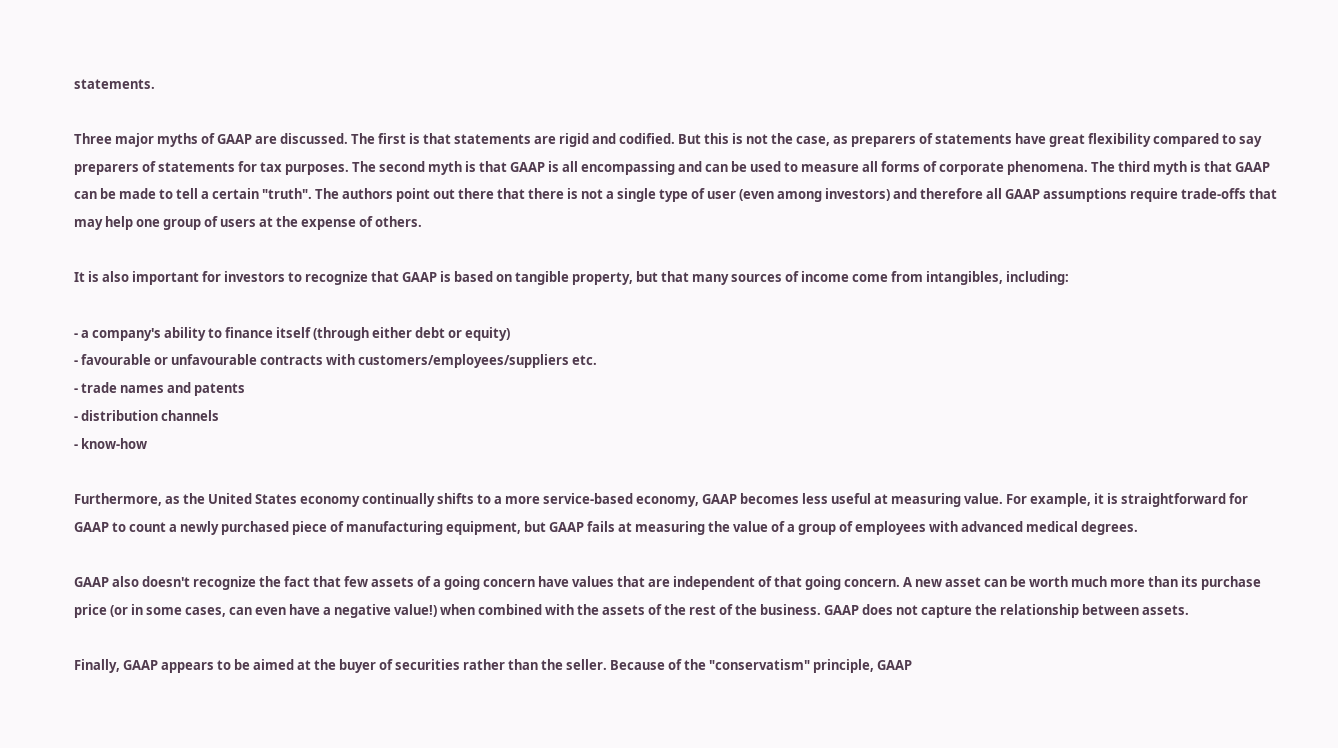statements.

Three major myths of GAAP are discussed. The first is that statements are rigid and codified. But this is not the case, as preparers of statements have great flexibility compared to say preparers of statements for tax purposes. The second myth is that GAAP is all encompassing and can be used to measure all forms of corporate phenomena. The third myth is that GAAP can be made to tell a certain "truth". The authors point out there that there is not a single type of user (even among investors) and therefore all GAAP assumptions require trade-offs that may help one group of users at the expense of others.

It is also important for investors to recognize that GAAP is based on tangible property, but that many sources of income come from intangibles, including:

- a company's ability to finance itself (through either debt or equity)
- favourable or unfavourable contracts with customers/employees/suppliers etc.
- trade names and patents
- distribution channels
- know-how

Furthermore, as the United States economy continually shifts to a more service-based economy, GAAP becomes less useful at measuring value. For example, it is straightforward for GAAP to count a newly purchased piece of manufacturing equipment, but GAAP fails at measuring the value of a group of employees with advanced medical degrees.

GAAP also doesn't recognize the fact that few assets of a going concern have values that are independent of that going concern. A new asset can be worth much more than its purchase price (or in some cases, can even have a negative value!) when combined with the assets of the rest of the business. GAAP does not capture the relationship between assets.

Finally, GAAP appears to be aimed at the buyer of securities rather than the seller. Because of the "conservatism" principle, GAAP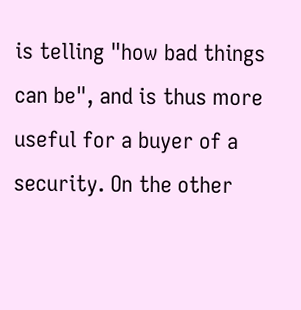is telling "how bad things can be", and is thus more useful for a buyer of a security. On the other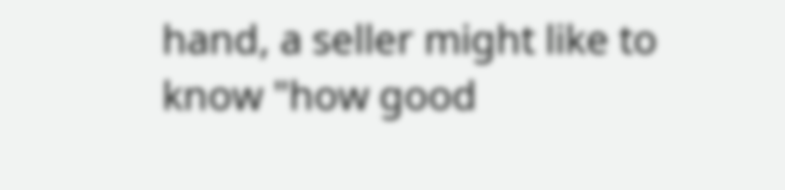hand, a seller might like to know "how good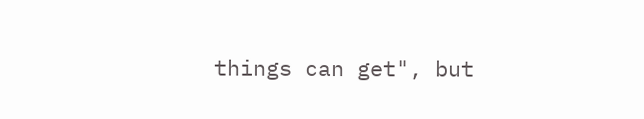things can get", but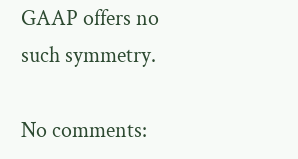GAAP offers no such symmetry.

No comments: